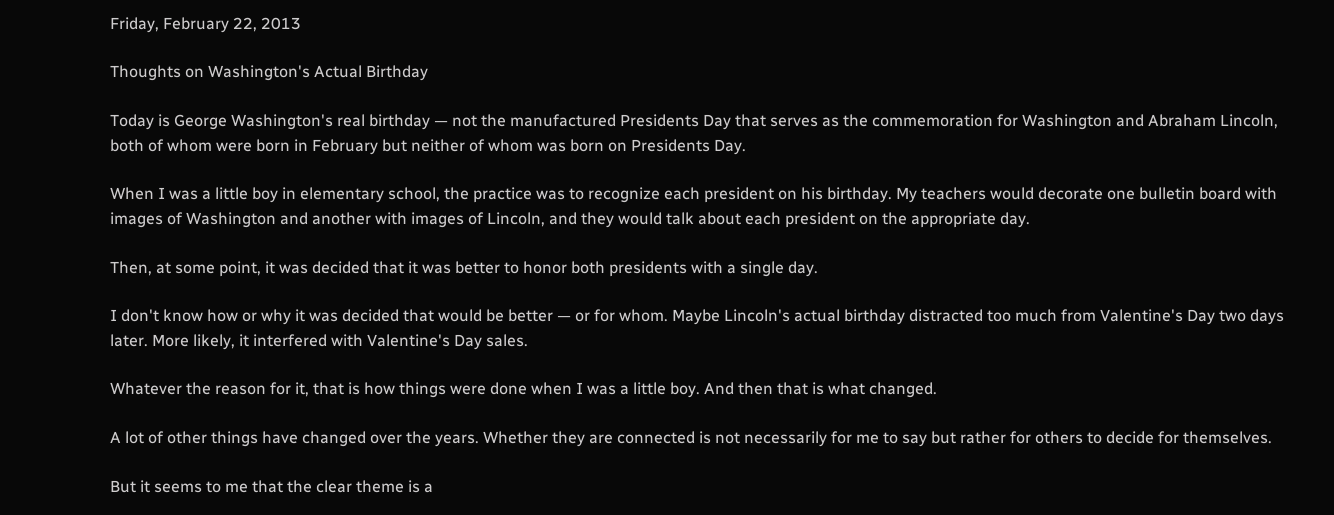Friday, February 22, 2013

Thoughts on Washington's Actual Birthday

Today is George Washington's real birthday — not the manufactured Presidents Day that serves as the commemoration for Washington and Abraham Lincoln, both of whom were born in February but neither of whom was born on Presidents Day.

When I was a little boy in elementary school, the practice was to recognize each president on his birthday. My teachers would decorate one bulletin board with images of Washington and another with images of Lincoln, and they would talk about each president on the appropriate day.

Then, at some point, it was decided that it was better to honor both presidents with a single day.

I don't know how or why it was decided that would be better — or for whom. Maybe Lincoln's actual birthday distracted too much from Valentine's Day two days later. More likely, it interfered with Valentine's Day sales.

Whatever the reason for it, that is how things were done when I was a little boy. And then that is what changed.

A lot of other things have changed over the years. Whether they are connected is not necessarily for me to say but rather for others to decide for themselves.

But it seems to me that the clear theme is a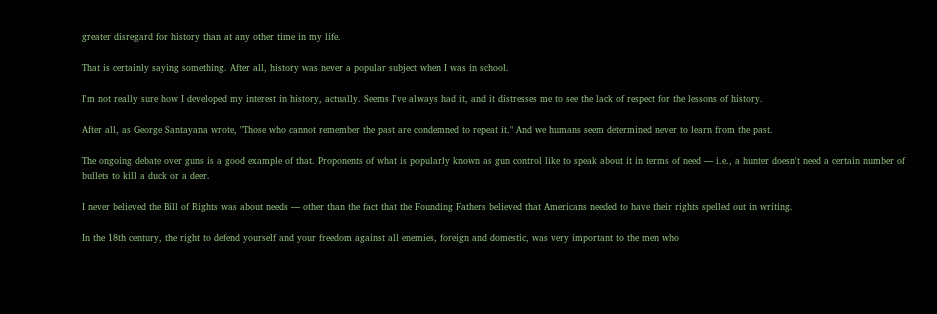greater disregard for history than at any other time in my life.

That is certainly saying something. After all, history was never a popular subject when I was in school.

I'm not really sure how I developed my interest in history, actually. Seems I've always had it, and it distresses me to see the lack of respect for the lessons of history.

After all, as George Santayana wrote, "Those who cannot remember the past are condemned to repeat it." And we humans seem determined never to learn from the past.

The ongoing debate over guns is a good example of that. Proponents of what is popularly known as gun control like to speak about it in terms of need — i.e., a hunter doesn't need a certain number of bullets to kill a duck or a deer.

I never believed the Bill of Rights was about needs — other than the fact that the Founding Fathers believed that Americans needed to have their rights spelled out in writing.

In the 18th century, the right to defend yourself and your freedom against all enemies, foreign and domestic, was very important to the men who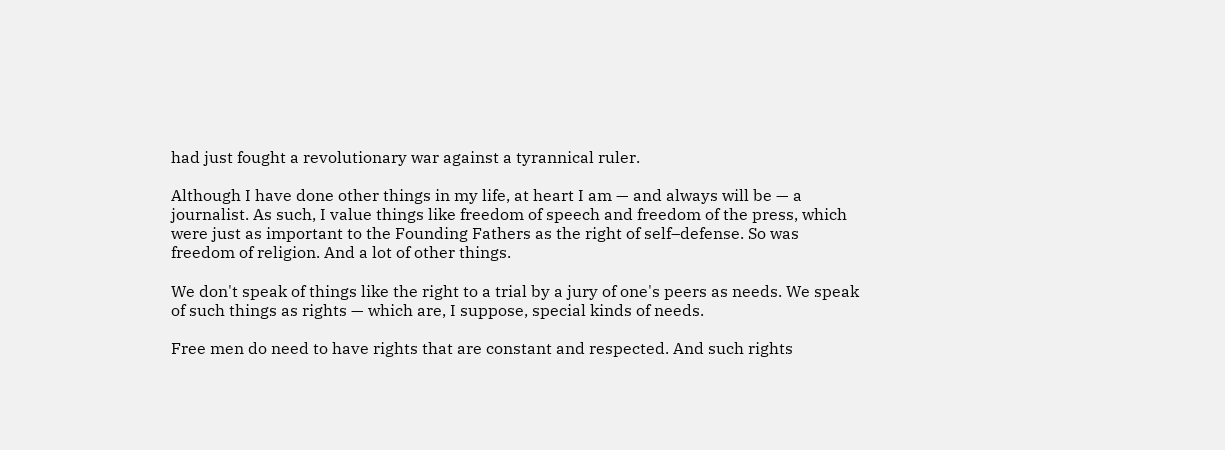had just fought a revolutionary war against a tyrannical ruler.

Although I have done other things in my life, at heart I am — and always will be — a journalist. As such, I value things like freedom of speech and freedom of the press, which were just as important to the Founding Fathers as the right of self–defense. So was freedom of religion. And a lot of other things.

We don't speak of things like the right to a trial by a jury of one's peers as needs. We speak of such things as rights — which are, I suppose, special kinds of needs.

Free men do need to have rights that are constant and respected. And such rights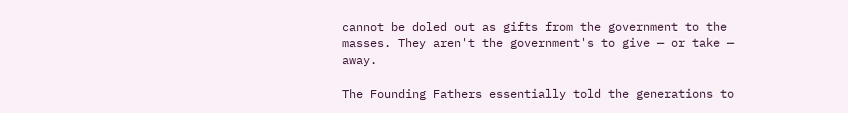cannot be doled out as gifts from the government to the masses. They aren't the government's to give — or take — away.

The Founding Fathers essentially told the generations to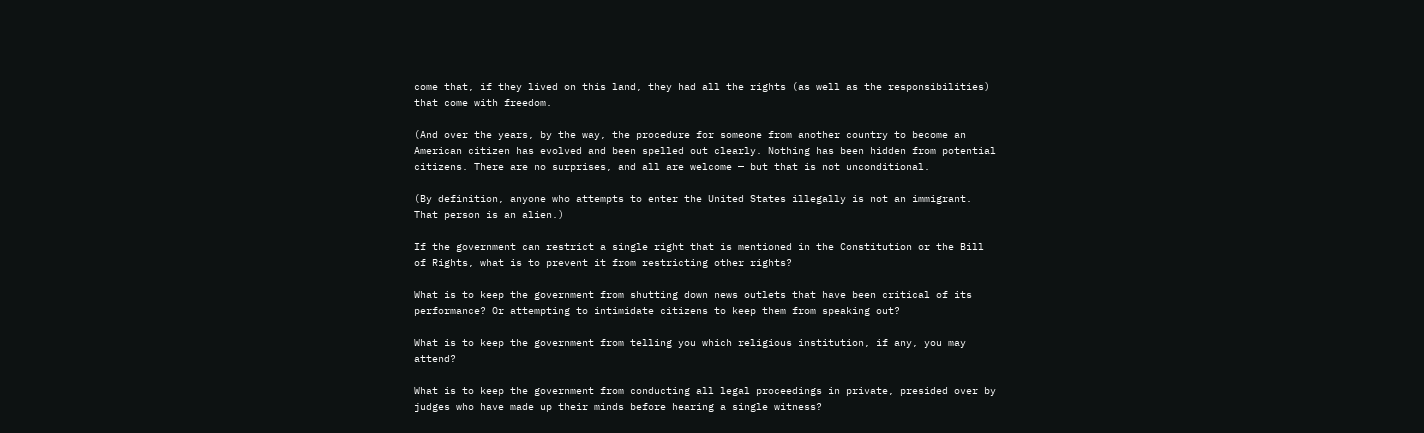come that, if they lived on this land, they had all the rights (as well as the responsibilities) that come with freedom.

(And over the years, by the way, the procedure for someone from another country to become an American citizen has evolved and been spelled out clearly. Nothing has been hidden from potential citizens. There are no surprises, and all are welcome — but that is not unconditional.

(By definition, anyone who attempts to enter the United States illegally is not an immigrant. That person is an alien.)

If the government can restrict a single right that is mentioned in the Constitution or the Bill of Rights, what is to prevent it from restricting other rights?

What is to keep the government from shutting down news outlets that have been critical of its performance? Or attempting to intimidate citizens to keep them from speaking out?

What is to keep the government from telling you which religious institution, if any, you may attend?

What is to keep the government from conducting all legal proceedings in private, presided over by judges who have made up their minds before hearing a single witness?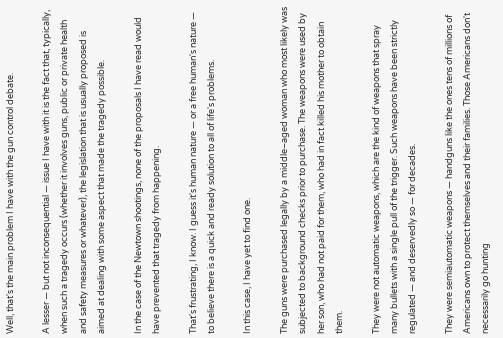Well, that's the main problem I have with the gun control debate.

A lesser — but not inconsequential — issue I have with it is the fact that, typically, when such a tragedy occurs (whether it involves guns, public or private health and safety measures or whatever), the legislation that is usually proposed is aimed at dealing with some aspect that made the tragedy possible.

In the case of the Newtown shootings, none of the proposals I have read would have prevented that tragedy from happening.

That's frustrating, I know. I guess it's human nature — or a free human's nature — to believe there is a quick and ready solution to all of life's problems.

In this case, I have yet to find one.

The guns were purchased legally by a middle–aged woman who most likely was subjected to background checks prior to purchase. The weapons were used by her son, who had not paid for them, who had in fact killed his mother to obtain them.

They were not automatic weapons, which are the kind of weapons that spray many bullets with a single pull of the trigger. Such weapons have been strictly regulated — and deservedly so — for decades.

They were semiautomatic weapons — handguns like the ones tens of millions of Americans own to protect themselves and their families. Those Americans don't necessarily go hunting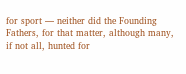for sport — neither did the Founding Fathers, for that matter, although many, if not all, hunted for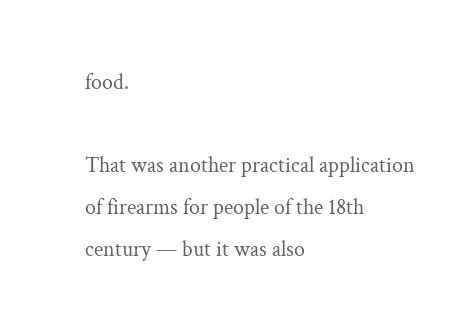food.

That was another practical application of firearms for people of the 18th century — but it was also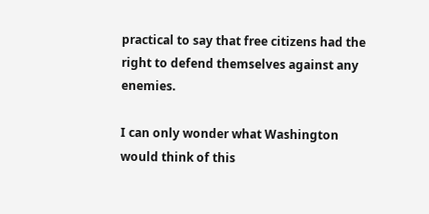practical to say that free citizens had the right to defend themselves against any enemies.

I can only wonder what Washington would think of this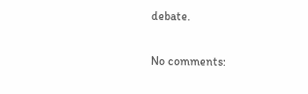debate.

No comments: